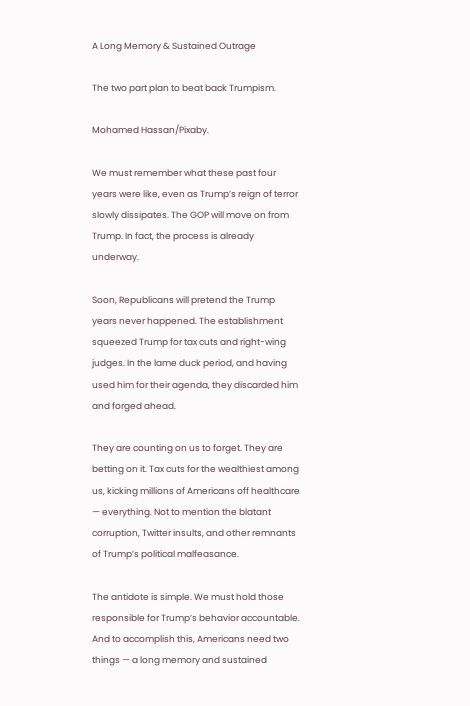A Long Memory & Sustained Outrage

The two part plan to beat back Trumpism.

Mohamed Hassan/Pixaby.

We must remember what these past four years were like, even as Trump’s reign of terror slowly dissipates. The GOP will move on from Trump. In fact, the process is already underway.

Soon, Republicans will pretend the Trump years never happened. The establishment squeezed Trump for tax cuts and right-wing judges. In the lame duck period, and having used him for their agenda, they discarded him and forged ahead.

They are counting on us to forget. They are betting on it. Tax cuts for the wealthiest among us, kicking millions of Americans off healthcare — everything. Not to mention the blatant corruption, Twitter insults, and other remnants of Trump’s political malfeasance.

The antidote is simple. We must hold those responsible for Trump’s behavior accountable. And to accomplish this, Americans need two things — a long memory and sustained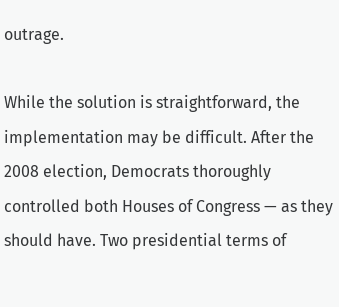outrage.

While the solution is straightforward, the implementation may be difficult. After the 2008 election, Democrats thoroughly controlled both Houses of Congress — as they should have. Two presidential terms of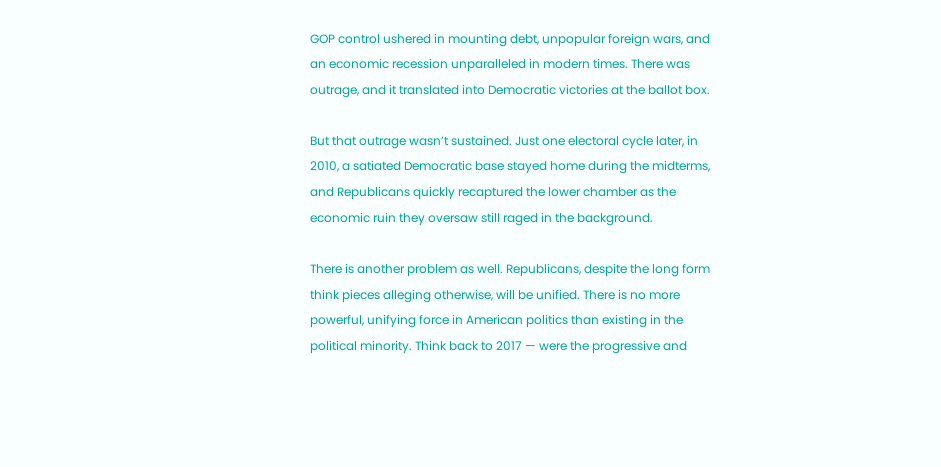GOP control ushered in mounting debt, unpopular foreign wars, and an economic recession unparalleled in modern times. There was outrage, and it translated into Democratic victories at the ballot box.

But that outrage wasn’t sustained. Just one electoral cycle later, in 2010, a satiated Democratic base stayed home during the midterms, and Republicans quickly recaptured the lower chamber as the economic ruin they oversaw still raged in the background.

There is another problem as well. Republicans, despite the long form think pieces alleging otherwise, will be unified. There is no more powerful, unifying force in American politics than existing in the political minority. Think back to 2017 — were the progressive and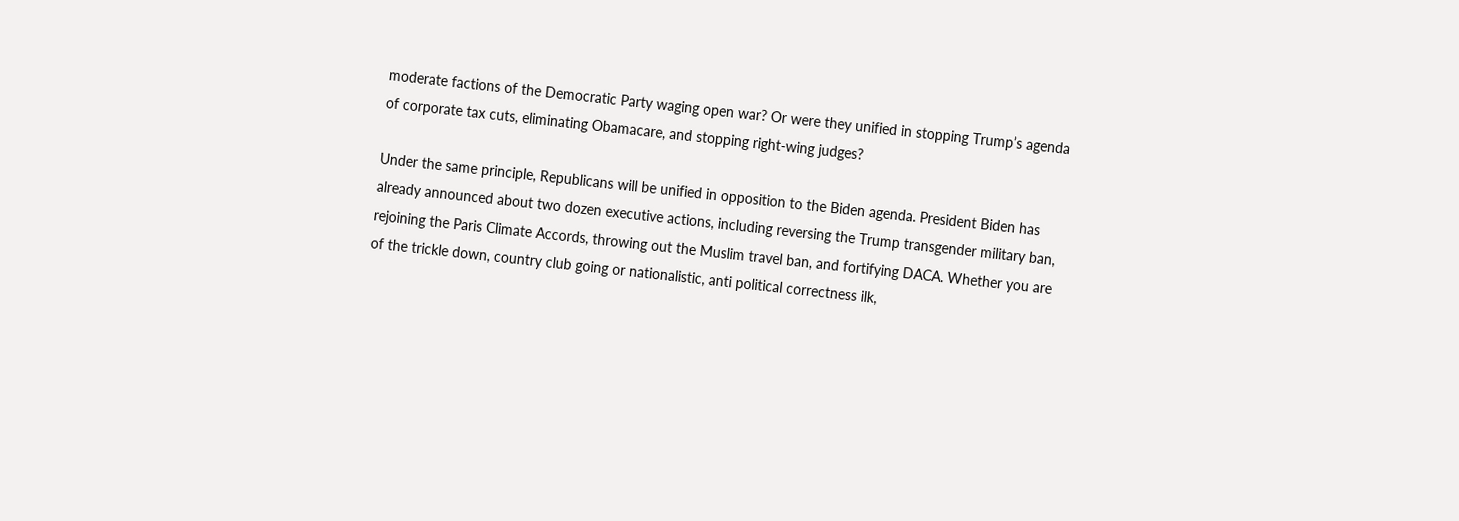moderate factions of the Democratic Party waging open war? Or were they unified in stopping Trump’s agenda of corporate tax cuts, eliminating Obamacare, and stopping right-wing judges?

Under the same principle, Republicans will be unified in opposition to the Biden agenda. President Biden has already announced about two dozen executive actions, including reversing the Trump transgender military ban, rejoining the Paris Climate Accords, throwing out the Muslim travel ban, and fortifying DACA. Whether you are of the trickle down, country club going or nationalistic, anti political correctness ilk,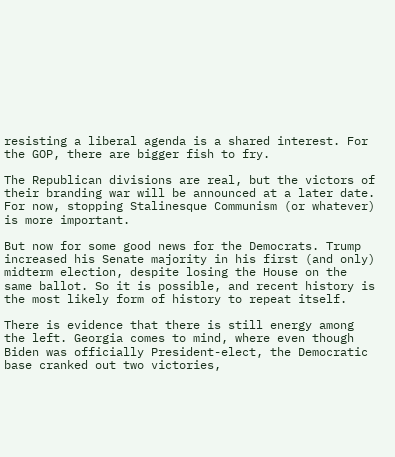resisting a liberal agenda is a shared interest. For the GOP, there are bigger fish to fry.

The Republican divisions are real, but the victors of their branding war will be announced at a later date. For now, stopping Stalinesque Communism (or whatever) is more important.

But now for some good news for the Democrats. Trump increased his Senate majority in his first (and only) midterm election, despite losing the House on the same ballot. So it is possible, and recent history is the most likely form of history to repeat itself.

There is evidence that there is still energy among the left. Georgia comes to mind, where even though Biden was officially President-elect, the Democratic base cranked out two victories,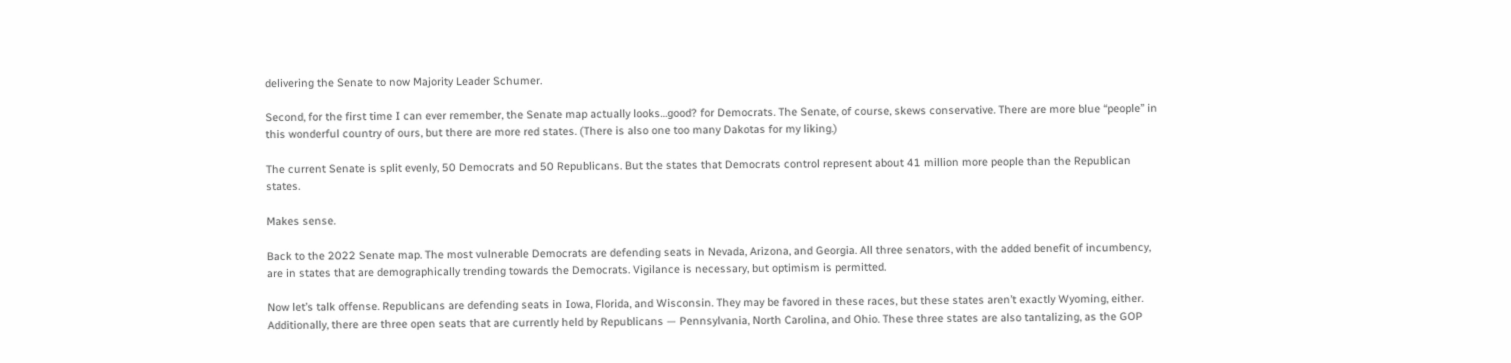delivering the Senate to now Majority Leader Schumer.

Second, for the first time I can ever remember, the Senate map actually looks…good? for Democrats. The Senate, of course, skews conservative. There are more blue “people” in this wonderful country of ours, but there are more red states. (There is also one too many Dakotas for my liking.)

The current Senate is split evenly, 50 Democrats and 50 Republicans. But the states that Democrats control represent about 41 million more people than the Republican states.

Makes sense.

Back to the 2022 Senate map. The most vulnerable Democrats are defending seats in Nevada, Arizona, and Georgia. All three senators, with the added benefit of incumbency, are in states that are demographically trending towards the Democrats. Vigilance is necessary, but optimism is permitted.

Now let’s talk offense. Republicans are defending seats in Iowa, Florida, and Wisconsin. They may be favored in these races, but these states aren’t exactly Wyoming, either. Additionally, there are three open seats that are currently held by Republicans — Pennsylvania, North Carolina, and Ohio. These three states are also tantalizing, as the GOP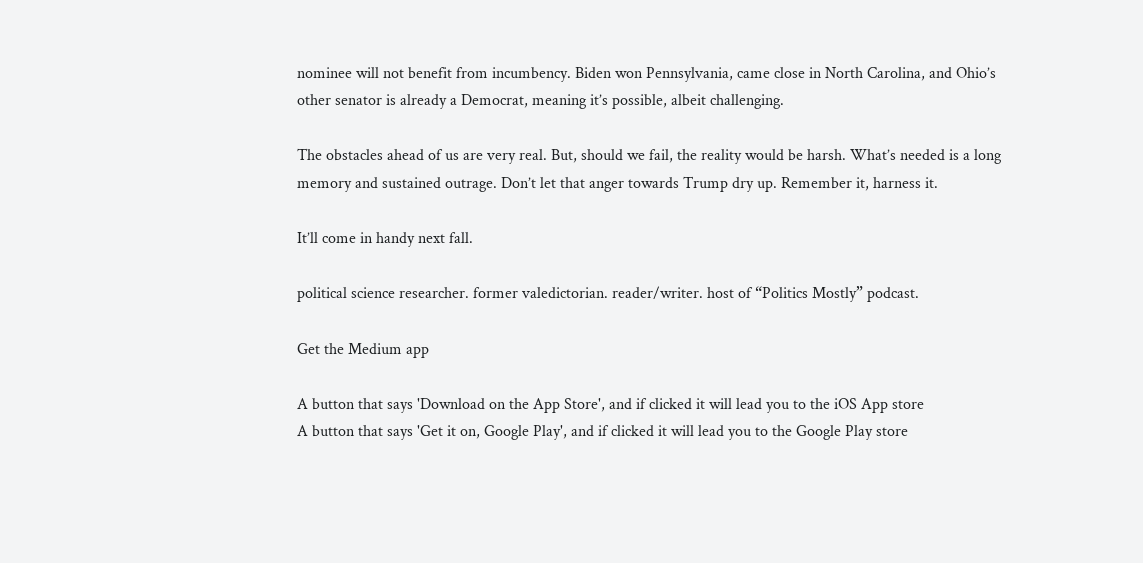nominee will not benefit from incumbency. Biden won Pennsylvania, came close in North Carolina, and Ohio’s other senator is already a Democrat, meaning it’s possible, albeit challenging.

The obstacles ahead of us are very real. But, should we fail, the reality would be harsh. What’s needed is a long memory and sustained outrage. Don’t let that anger towards Trump dry up. Remember it, harness it.

It’ll come in handy next fall.

political science researcher. former valedictorian. reader/writer. host of “Politics Mostly” podcast.

Get the Medium app

A button that says 'Download on the App Store', and if clicked it will lead you to the iOS App store
A button that says 'Get it on, Google Play', and if clicked it will lead you to the Google Play store